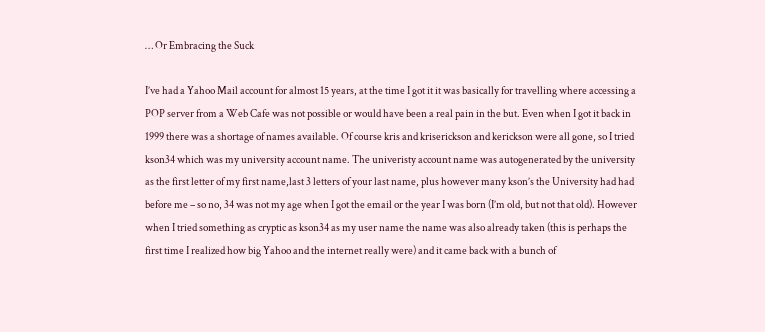… Or Embracing the Suck

I’ve had a Yahoo Mail account for almost 15 years, at the time I got it it was basically for travelling where accessing a POP server from a Web Cafe was not possible or would have been a real pain in the but. Even when I got it back in 1999 there was a shortage of names available. Of course kris and kriserickson and kerickson were all gone, so I tried kson34 which was my university account name. The univeristy account name was autogenerated by the university as the first letter of my first name,last 3 letters of your last name, plus however many kson’s the University had had before me – so no, 34 was not my age when I got the email or the year I was born (I’m old, but not that old). However when I tried something as cryptic as kson34 as my user name the name was also already taken (this is perhaps the first time I realized how big Yahoo and the internet really were) and it came back with a bunch of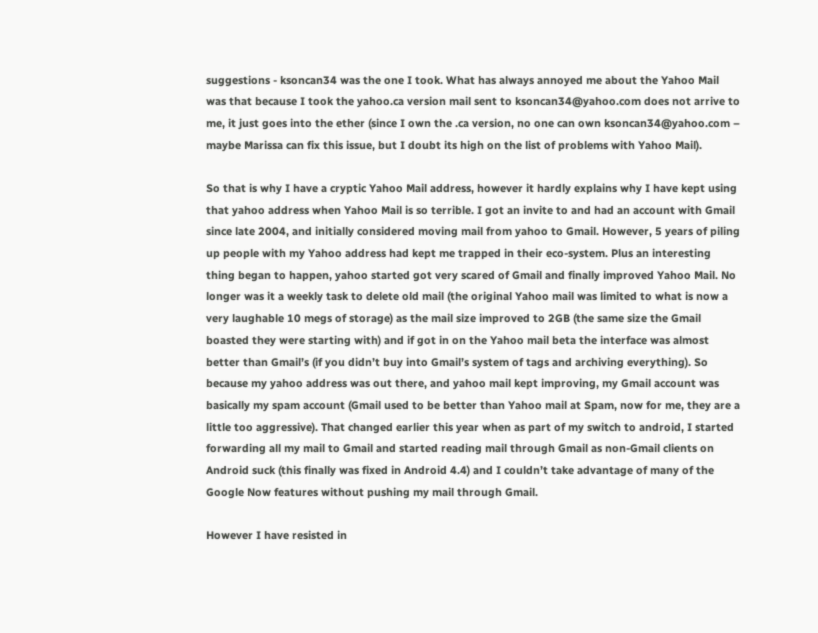suggestions - ksoncan34 was the one I took. What has always annoyed me about the Yahoo Mail was that because I took the yahoo.ca version mail sent to ksoncan34@yahoo.com does not arrive to me, it just goes into the ether (since I own the .ca version, no one can own ksoncan34@yahoo.com – maybe Marissa can fix this issue, but I doubt its high on the list of problems with Yahoo Mail).

So that is why I have a cryptic Yahoo Mail address, however it hardly explains why I have kept using that yahoo address when Yahoo Mail is so terrible. I got an invite to and had an account with Gmail since late 2004, and initially considered moving mail from yahoo to Gmail. However, 5 years of piling up people with my Yahoo address had kept me trapped in their eco-system. Plus an interesting thing began to happen, yahoo started got very scared of Gmail and finally improved Yahoo Mail. No longer was it a weekly task to delete old mail (the original Yahoo mail was limited to what is now a very laughable 10 megs of storage) as the mail size improved to 2GB (the same size the Gmail boasted they were starting with) and if got in on the Yahoo mail beta the interface was almost better than Gmail’s (if you didn’t buy into Gmail’s system of tags and archiving everything). So because my yahoo address was out there, and yahoo mail kept improving, my Gmail account was basically my spam account (Gmail used to be better than Yahoo mail at Spam, now for me, they are a little too aggressive). That changed earlier this year when as part of my switch to android, I started forwarding all my mail to Gmail and started reading mail through Gmail as non-Gmail clients on Android suck (this finally was fixed in Android 4.4) and I couldn’t take advantage of many of the Google Now features without pushing my mail through Gmail.

However I have resisted in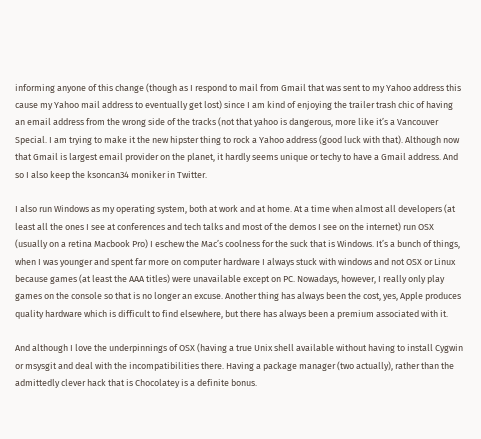informing anyone of this change (though as I respond to mail from Gmail that was sent to my Yahoo address this cause my Yahoo mail address to eventually get lost) since I am kind of enjoying the trailer trash chic of having an email address from the wrong side of the tracks (not that yahoo is dangerous, more like it’s a Vancouver Special. I am trying to make it the new hipster thing to rock a Yahoo address (good luck with that). Although now that Gmail is largest email provider on the planet, it hardly seems unique or techy to have a Gmail address. And so I also keep the ksoncan34 moniker in Twitter.

I also run Windows as my operating system, both at work and at home. At a time when almost all developers (at least all the ones I see at conferences and tech talks and most of the demos I see on the internet) run OSX (usually on a retina Macbook Pro) I eschew the Mac’s coolness for the suck that is Windows. It’s a bunch of things, when I was younger and spent far more on computer hardware I always stuck with windows and not OSX or Linux because games (at least the AAA titles) were unavailable except on PC. Nowadays, however, I really only play games on the console so that is no longer an excuse. Another thing has always been the cost, yes, Apple produces quality hardware which is difficult to find elsewhere, but there has always been a premium associated with it.

And although I love the underpinnings of OSX (having a true Unix shell available without having to install Cygwin or msysgit and deal with the incompatibilities there. Having a package manager (two actually), rather than the admittedly clever hack that is Chocolatey is a definite bonus.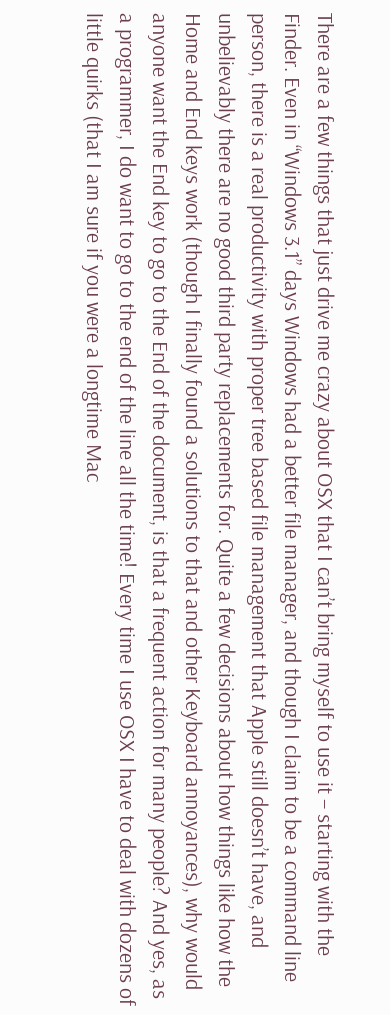There are a few things that just drive me crazy about OSX that I can’t bring myself to use it – starting with the Finder. Even in “Windows 3.1” days Windows had a better file manager, and though I claim to be a command line person, there is a real productivity with proper tree based file management that Apple still doesn’t have, and unbelievably there are no good third party replacements for. Quite a few decisions about how things like how the Home and End keys work (though I finally found a solutions to that and other Keyboard annoyances), why would anyone want the End key to go to the End of the document, is that a frequent action for many people? And yes, as a programmer, I do want to go to the end of the line all the time! Every time I use OSX I have to deal with dozens of little quirks (that I am sure if you were a longtime Mac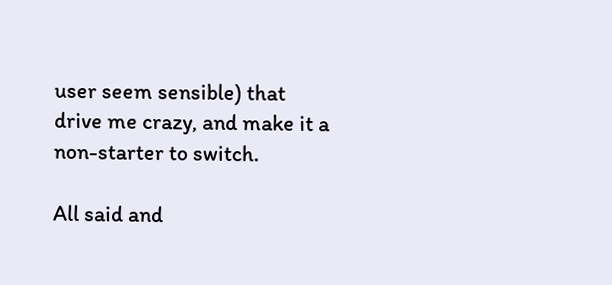user seem sensible) that drive me crazy, and make it a non-starter to switch.

All said and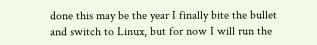done this may be the year I finally bite the bullet and switch to Linux, but for now I will run the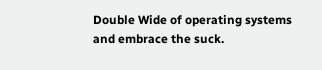Double Wide of operating systems and embrace the suck.